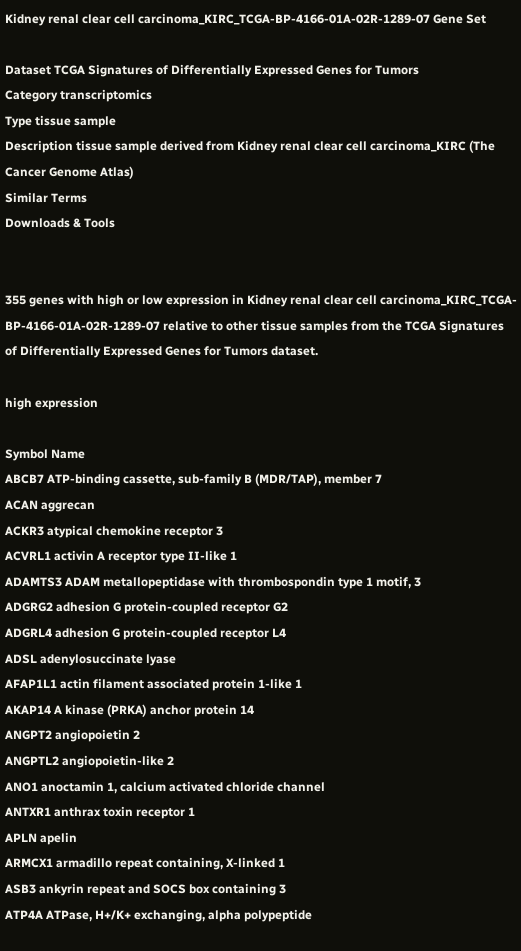Kidney renal clear cell carcinoma_KIRC_TCGA-BP-4166-01A-02R-1289-07 Gene Set

Dataset TCGA Signatures of Differentially Expressed Genes for Tumors
Category transcriptomics
Type tissue sample
Description tissue sample derived from Kidney renal clear cell carcinoma_KIRC (The Cancer Genome Atlas)
Similar Terms
Downloads & Tools


355 genes with high or low expression in Kidney renal clear cell carcinoma_KIRC_TCGA-BP-4166-01A-02R-1289-07 relative to other tissue samples from the TCGA Signatures of Differentially Expressed Genes for Tumors dataset.

high expression

Symbol Name
ABCB7 ATP-binding cassette, sub-family B (MDR/TAP), member 7
ACAN aggrecan
ACKR3 atypical chemokine receptor 3
ACVRL1 activin A receptor type II-like 1
ADAMTS3 ADAM metallopeptidase with thrombospondin type 1 motif, 3
ADGRG2 adhesion G protein-coupled receptor G2
ADGRL4 adhesion G protein-coupled receptor L4
ADSL adenylosuccinate lyase
AFAP1L1 actin filament associated protein 1-like 1
AKAP14 A kinase (PRKA) anchor protein 14
ANGPT2 angiopoietin 2
ANGPTL2 angiopoietin-like 2
ANO1 anoctamin 1, calcium activated chloride channel
ANTXR1 anthrax toxin receptor 1
APLN apelin
ARMCX1 armadillo repeat containing, X-linked 1
ASB3 ankyrin repeat and SOCS box containing 3
ATP4A ATPase, H+/K+ exchanging, alpha polypeptide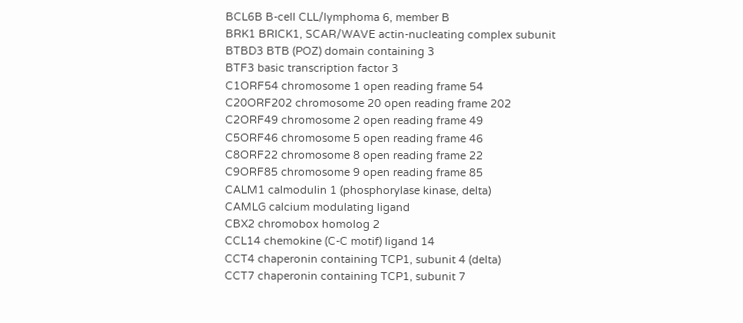BCL6B B-cell CLL/lymphoma 6, member B
BRK1 BRICK1, SCAR/WAVE actin-nucleating complex subunit
BTBD3 BTB (POZ) domain containing 3
BTF3 basic transcription factor 3
C1ORF54 chromosome 1 open reading frame 54
C20ORF202 chromosome 20 open reading frame 202
C2ORF49 chromosome 2 open reading frame 49
C5ORF46 chromosome 5 open reading frame 46
C8ORF22 chromosome 8 open reading frame 22
C9ORF85 chromosome 9 open reading frame 85
CALM1 calmodulin 1 (phosphorylase kinase, delta)
CAMLG calcium modulating ligand
CBX2 chromobox homolog 2
CCL14 chemokine (C-C motif) ligand 14
CCT4 chaperonin containing TCP1, subunit 4 (delta)
CCT7 chaperonin containing TCP1, subunit 7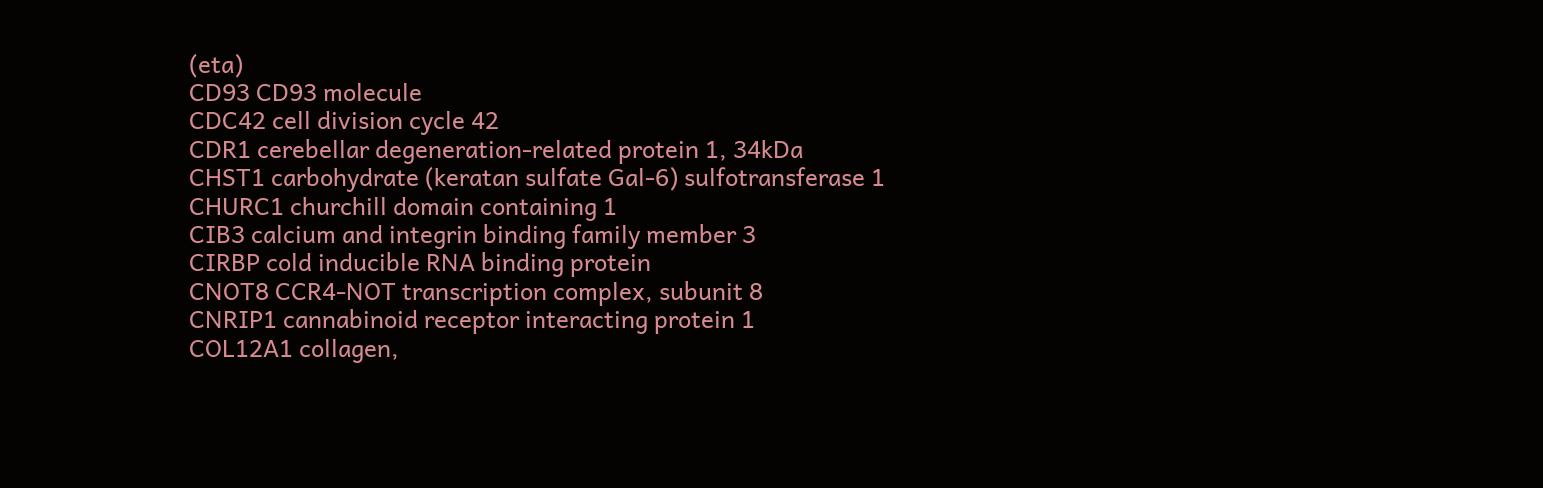(eta)
CD93 CD93 molecule
CDC42 cell division cycle 42
CDR1 cerebellar degeneration-related protein 1, 34kDa
CHST1 carbohydrate (keratan sulfate Gal-6) sulfotransferase 1
CHURC1 churchill domain containing 1
CIB3 calcium and integrin binding family member 3
CIRBP cold inducible RNA binding protein
CNOT8 CCR4-NOT transcription complex, subunit 8
CNRIP1 cannabinoid receptor interacting protein 1
COL12A1 collagen,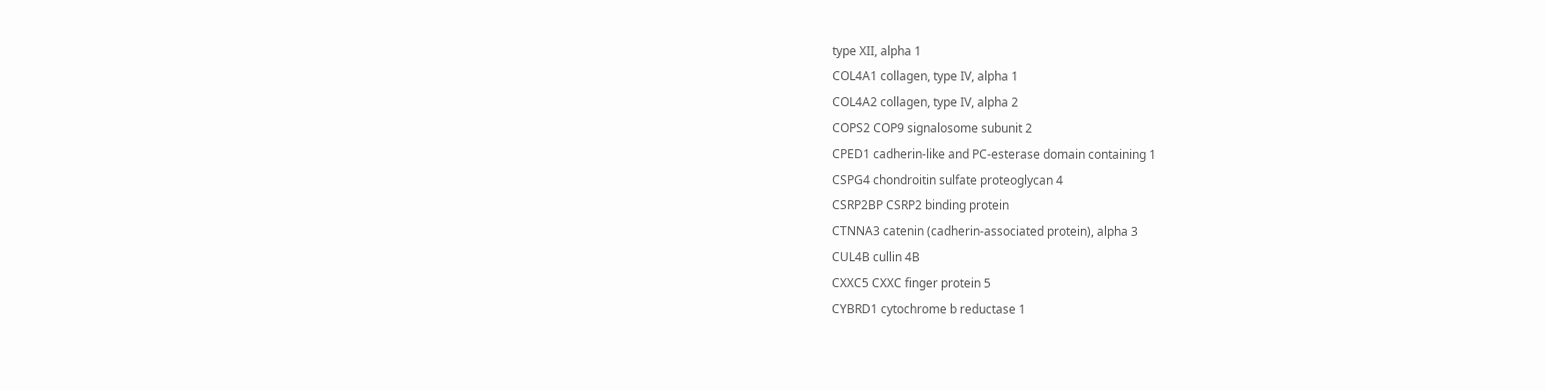type XII, alpha 1
COL4A1 collagen, type IV, alpha 1
COL4A2 collagen, type IV, alpha 2
COPS2 COP9 signalosome subunit 2
CPED1 cadherin-like and PC-esterase domain containing 1
CSPG4 chondroitin sulfate proteoglycan 4
CSRP2BP CSRP2 binding protein
CTNNA3 catenin (cadherin-associated protein), alpha 3
CUL4B cullin 4B
CXXC5 CXXC finger protein 5
CYBRD1 cytochrome b reductase 1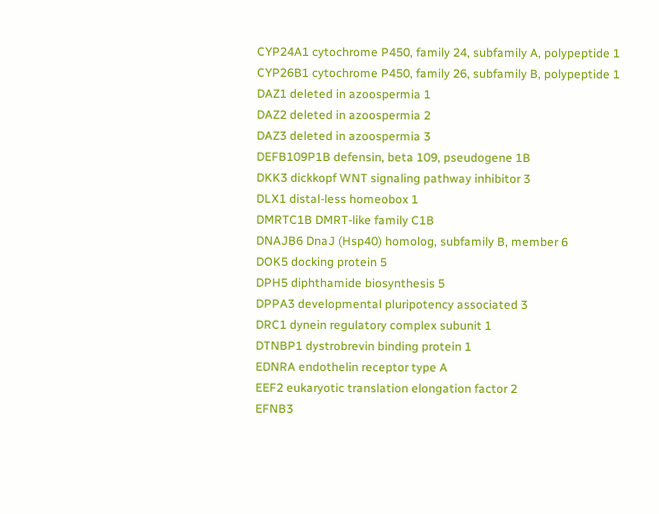CYP24A1 cytochrome P450, family 24, subfamily A, polypeptide 1
CYP26B1 cytochrome P450, family 26, subfamily B, polypeptide 1
DAZ1 deleted in azoospermia 1
DAZ2 deleted in azoospermia 2
DAZ3 deleted in azoospermia 3
DEFB109P1B defensin, beta 109, pseudogene 1B
DKK3 dickkopf WNT signaling pathway inhibitor 3
DLX1 distal-less homeobox 1
DMRTC1B DMRT-like family C1B
DNAJB6 DnaJ (Hsp40) homolog, subfamily B, member 6
DOK5 docking protein 5
DPH5 diphthamide biosynthesis 5
DPPA3 developmental pluripotency associated 3
DRC1 dynein regulatory complex subunit 1
DTNBP1 dystrobrevin binding protein 1
EDNRA endothelin receptor type A
EEF2 eukaryotic translation elongation factor 2
EFNB3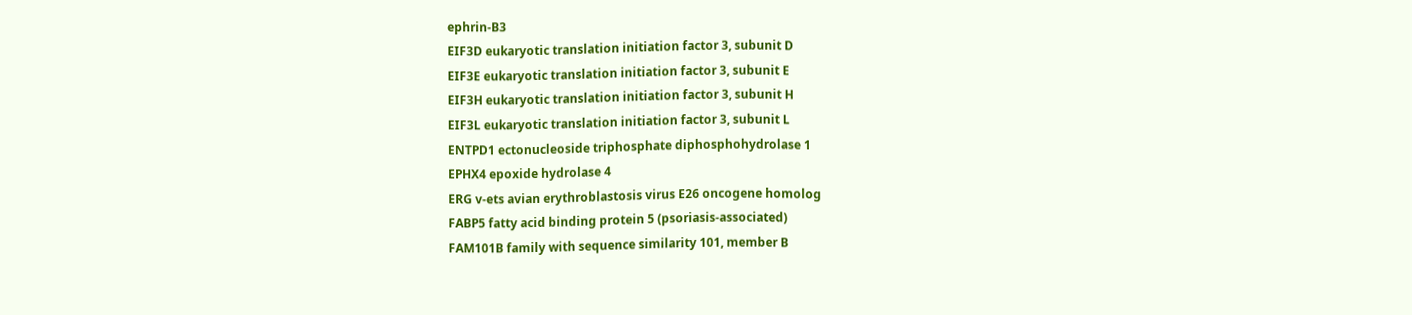ephrin-B3
EIF3D eukaryotic translation initiation factor 3, subunit D
EIF3E eukaryotic translation initiation factor 3, subunit E
EIF3H eukaryotic translation initiation factor 3, subunit H
EIF3L eukaryotic translation initiation factor 3, subunit L
ENTPD1 ectonucleoside triphosphate diphosphohydrolase 1
EPHX4 epoxide hydrolase 4
ERG v-ets avian erythroblastosis virus E26 oncogene homolog
FABP5 fatty acid binding protein 5 (psoriasis-associated)
FAM101B family with sequence similarity 101, member B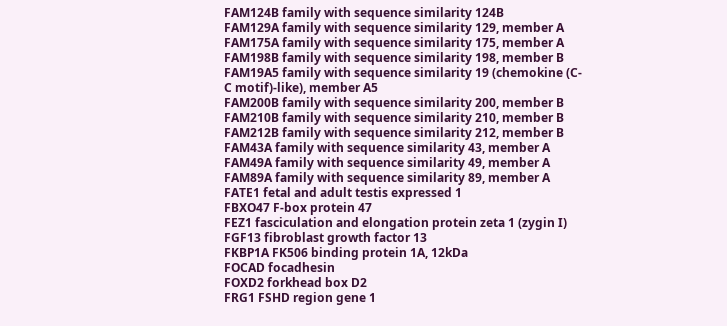FAM124B family with sequence similarity 124B
FAM129A family with sequence similarity 129, member A
FAM175A family with sequence similarity 175, member A
FAM198B family with sequence similarity 198, member B
FAM19A5 family with sequence similarity 19 (chemokine (C-C motif)-like), member A5
FAM200B family with sequence similarity 200, member B
FAM210B family with sequence similarity 210, member B
FAM212B family with sequence similarity 212, member B
FAM43A family with sequence similarity 43, member A
FAM49A family with sequence similarity 49, member A
FAM89A family with sequence similarity 89, member A
FATE1 fetal and adult testis expressed 1
FBXO47 F-box protein 47
FEZ1 fasciculation and elongation protein zeta 1 (zygin I)
FGF13 fibroblast growth factor 13
FKBP1A FK506 binding protein 1A, 12kDa
FOCAD focadhesin
FOXD2 forkhead box D2
FRG1 FSHD region gene 1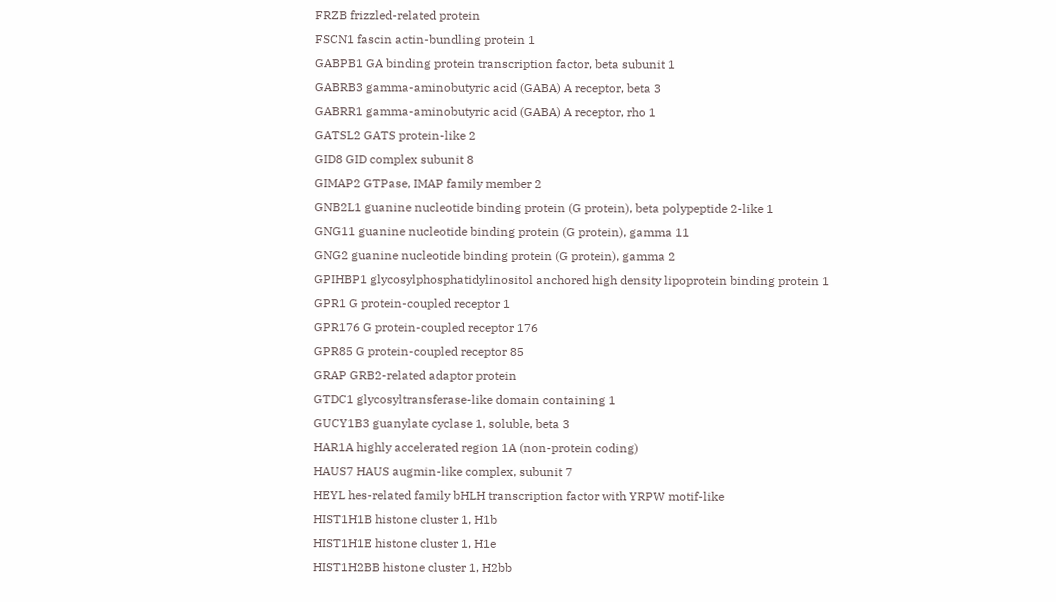FRZB frizzled-related protein
FSCN1 fascin actin-bundling protein 1
GABPB1 GA binding protein transcription factor, beta subunit 1
GABRB3 gamma-aminobutyric acid (GABA) A receptor, beta 3
GABRR1 gamma-aminobutyric acid (GABA) A receptor, rho 1
GATSL2 GATS protein-like 2
GID8 GID complex subunit 8
GIMAP2 GTPase, IMAP family member 2
GNB2L1 guanine nucleotide binding protein (G protein), beta polypeptide 2-like 1
GNG11 guanine nucleotide binding protein (G protein), gamma 11
GNG2 guanine nucleotide binding protein (G protein), gamma 2
GPIHBP1 glycosylphosphatidylinositol anchored high density lipoprotein binding protein 1
GPR1 G protein-coupled receptor 1
GPR176 G protein-coupled receptor 176
GPR85 G protein-coupled receptor 85
GRAP GRB2-related adaptor protein
GTDC1 glycosyltransferase-like domain containing 1
GUCY1B3 guanylate cyclase 1, soluble, beta 3
HAR1A highly accelerated region 1A (non-protein coding)
HAUS7 HAUS augmin-like complex, subunit 7
HEYL hes-related family bHLH transcription factor with YRPW motif-like
HIST1H1B histone cluster 1, H1b
HIST1H1E histone cluster 1, H1e
HIST1H2BB histone cluster 1, H2bb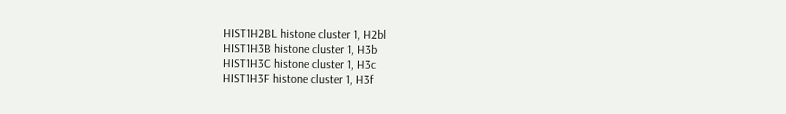HIST1H2BL histone cluster 1, H2bl
HIST1H3B histone cluster 1, H3b
HIST1H3C histone cluster 1, H3c
HIST1H3F histone cluster 1, H3f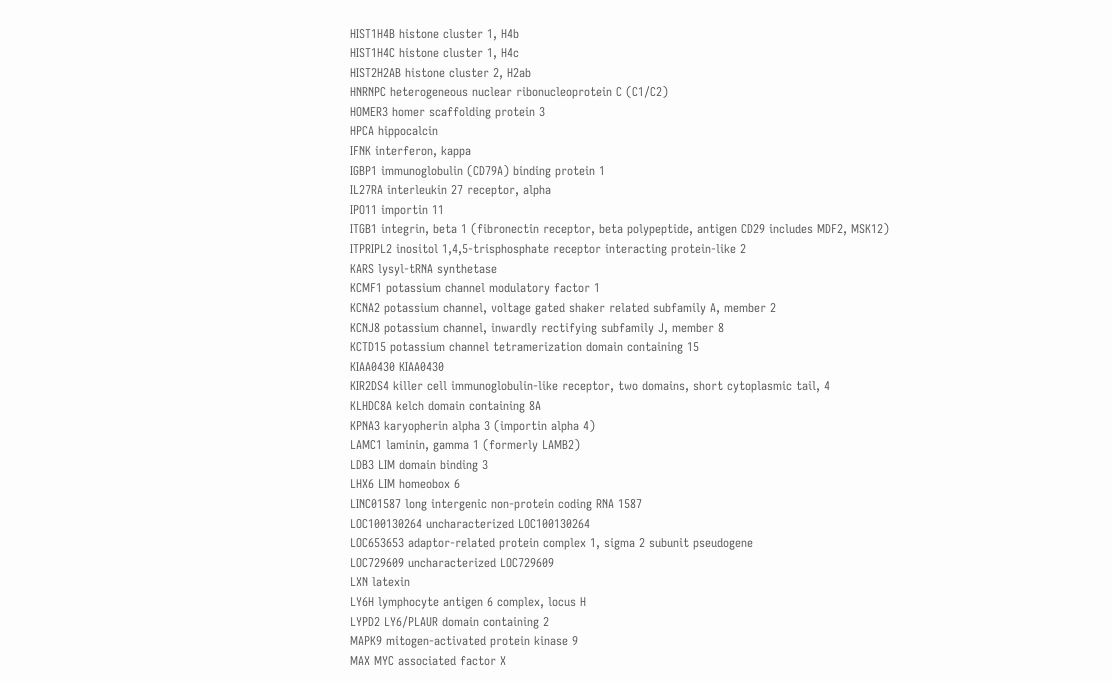HIST1H4B histone cluster 1, H4b
HIST1H4C histone cluster 1, H4c
HIST2H2AB histone cluster 2, H2ab
HNRNPC heterogeneous nuclear ribonucleoprotein C (C1/C2)
HOMER3 homer scaffolding protein 3
HPCA hippocalcin
IFNK interferon, kappa
IGBP1 immunoglobulin (CD79A) binding protein 1
IL27RA interleukin 27 receptor, alpha
IPO11 importin 11
ITGB1 integrin, beta 1 (fibronectin receptor, beta polypeptide, antigen CD29 includes MDF2, MSK12)
ITPRIPL2 inositol 1,4,5-trisphosphate receptor interacting protein-like 2
KARS lysyl-tRNA synthetase
KCMF1 potassium channel modulatory factor 1
KCNA2 potassium channel, voltage gated shaker related subfamily A, member 2
KCNJ8 potassium channel, inwardly rectifying subfamily J, member 8
KCTD15 potassium channel tetramerization domain containing 15
KIAA0430 KIAA0430
KIR2DS4 killer cell immunoglobulin-like receptor, two domains, short cytoplasmic tail, 4
KLHDC8A kelch domain containing 8A
KPNA3 karyopherin alpha 3 (importin alpha 4)
LAMC1 laminin, gamma 1 (formerly LAMB2)
LDB3 LIM domain binding 3
LHX6 LIM homeobox 6
LINC01587 long intergenic non-protein coding RNA 1587
LOC100130264 uncharacterized LOC100130264
LOC653653 adaptor-related protein complex 1, sigma 2 subunit pseudogene
LOC729609 uncharacterized LOC729609
LXN latexin
LY6H lymphocyte antigen 6 complex, locus H
LYPD2 LY6/PLAUR domain containing 2
MAPK9 mitogen-activated protein kinase 9
MAX MYC associated factor X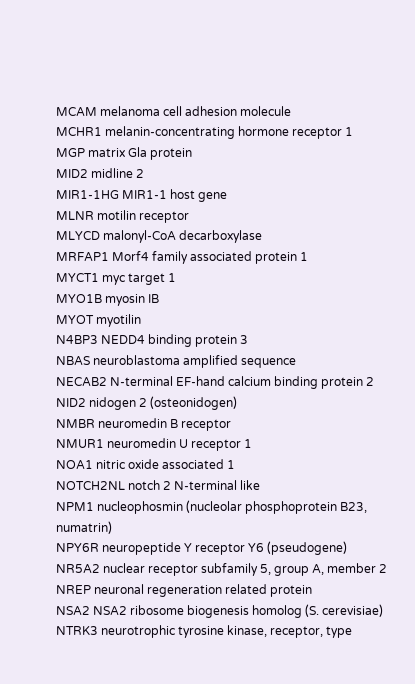MCAM melanoma cell adhesion molecule
MCHR1 melanin-concentrating hormone receptor 1
MGP matrix Gla protein
MID2 midline 2
MIR1-1HG MIR1-1 host gene
MLNR motilin receptor
MLYCD malonyl-CoA decarboxylase
MRFAP1 Morf4 family associated protein 1
MYCT1 myc target 1
MYO1B myosin IB
MYOT myotilin
N4BP3 NEDD4 binding protein 3
NBAS neuroblastoma amplified sequence
NECAB2 N-terminal EF-hand calcium binding protein 2
NID2 nidogen 2 (osteonidogen)
NMBR neuromedin B receptor
NMUR1 neuromedin U receptor 1
NOA1 nitric oxide associated 1
NOTCH2NL notch 2 N-terminal like
NPM1 nucleophosmin (nucleolar phosphoprotein B23, numatrin)
NPY6R neuropeptide Y receptor Y6 (pseudogene)
NR5A2 nuclear receptor subfamily 5, group A, member 2
NREP neuronal regeneration related protein
NSA2 NSA2 ribosome biogenesis homolog (S. cerevisiae)
NTRK3 neurotrophic tyrosine kinase, receptor, type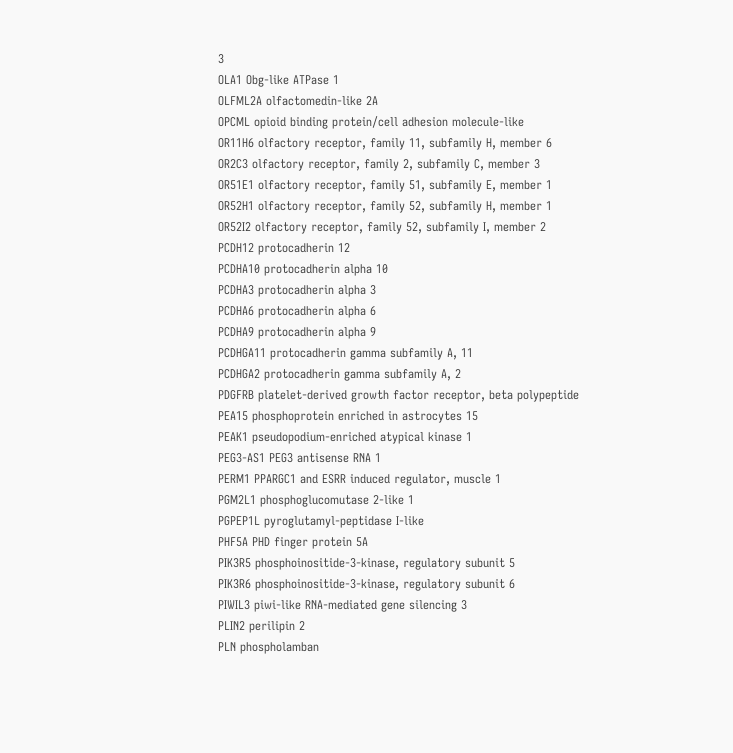3
OLA1 Obg-like ATPase 1
OLFML2A olfactomedin-like 2A
OPCML opioid binding protein/cell adhesion molecule-like
OR11H6 olfactory receptor, family 11, subfamily H, member 6
OR2C3 olfactory receptor, family 2, subfamily C, member 3
OR51E1 olfactory receptor, family 51, subfamily E, member 1
OR52H1 olfactory receptor, family 52, subfamily H, member 1
OR52I2 olfactory receptor, family 52, subfamily I, member 2
PCDH12 protocadherin 12
PCDHA10 protocadherin alpha 10
PCDHA3 protocadherin alpha 3
PCDHA6 protocadherin alpha 6
PCDHA9 protocadherin alpha 9
PCDHGA11 protocadherin gamma subfamily A, 11
PCDHGA2 protocadherin gamma subfamily A, 2
PDGFRB platelet-derived growth factor receptor, beta polypeptide
PEA15 phosphoprotein enriched in astrocytes 15
PEAK1 pseudopodium-enriched atypical kinase 1
PEG3-AS1 PEG3 antisense RNA 1
PERM1 PPARGC1 and ESRR induced regulator, muscle 1
PGM2L1 phosphoglucomutase 2-like 1
PGPEP1L pyroglutamyl-peptidase I-like
PHF5A PHD finger protein 5A
PIK3R5 phosphoinositide-3-kinase, regulatory subunit 5
PIK3R6 phosphoinositide-3-kinase, regulatory subunit 6
PIWIL3 piwi-like RNA-mediated gene silencing 3
PLIN2 perilipin 2
PLN phospholamban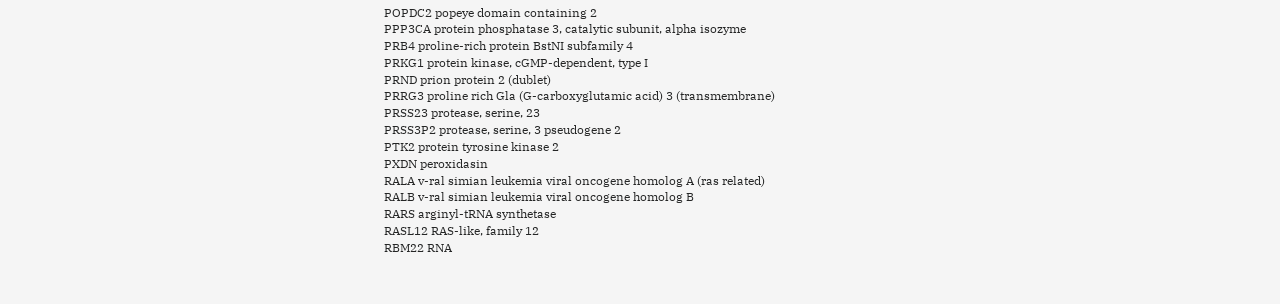POPDC2 popeye domain containing 2
PPP3CA protein phosphatase 3, catalytic subunit, alpha isozyme
PRB4 proline-rich protein BstNI subfamily 4
PRKG1 protein kinase, cGMP-dependent, type I
PRND prion protein 2 (dublet)
PRRG3 proline rich Gla (G-carboxyglutamic acid) 3 (transmembrane)
PRSS23 protease, serine, 23
PRSS3P2 protease, serine, 3 pseudogene 2
PTK2 protein tyrosine kinase 2
PXDN peroxidasin
RALA v-ral simian leukemia viral oncogene homolog A (ras related)
RALB v-ral simian leukemia viral oncogene homolog B
RARS arginyl-tRNA synthetase
RASL12 RAS-like, family 12
RBM22 RNA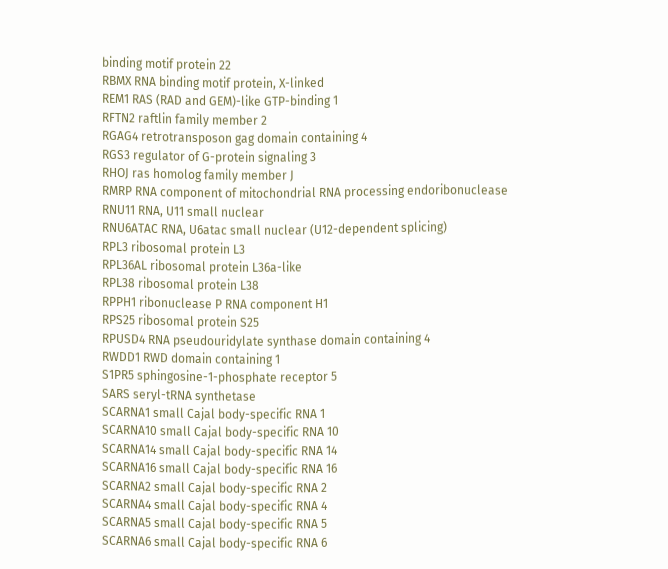binding motif protein 22
RBMX RNA binding motif protein, X-linked
REM1 RAS (RAD and GEM)-like GTP-binding 1
RFTN2 raftlin family member 2
RGAG4 retrotransposon gag domain containing 4
RGS3 regulator of G-protein signaling 3
RHOJ ras homolog family member J
RMRP RNA component of mitochondrial RNA processing endoribonuclease
RNU11 RNA, U11 small nuclear
RNU6ATAC RNA, U6atac small nuclear (U12-dependent splicing)
RPL3 ribosomal protein L3
RPL36AL ribosomal protein L36a-like
RPL38 ribosomal protein L38
RPPH1 ribonuclease P RNA component H1
RPS25 ribosomal protein S25
RPUSD4 RNA pseudouridylate synthase domain containing 4
RWDD1 RWD domain containing 1
S1PR5 sphingosine-1-phosphate receptor 5
SARS seryl-tRNA synthetase
SCARNA1 small Cajal body-specific RNA 1
SCARNA10 small Cajal body-specific RNA 10
SCARNA14 small Cajal body-specific RNA 14
SCARNA16 small Cajal body-specific RNA 16
SCARNA2 small Cajal body-specific RNA 2
SCARNA4 small Cajal body-specific RNA 4
SCARNA5 small Cajal body-specific RNA 5
SCARNA6 small Cajal body-specific RNA 6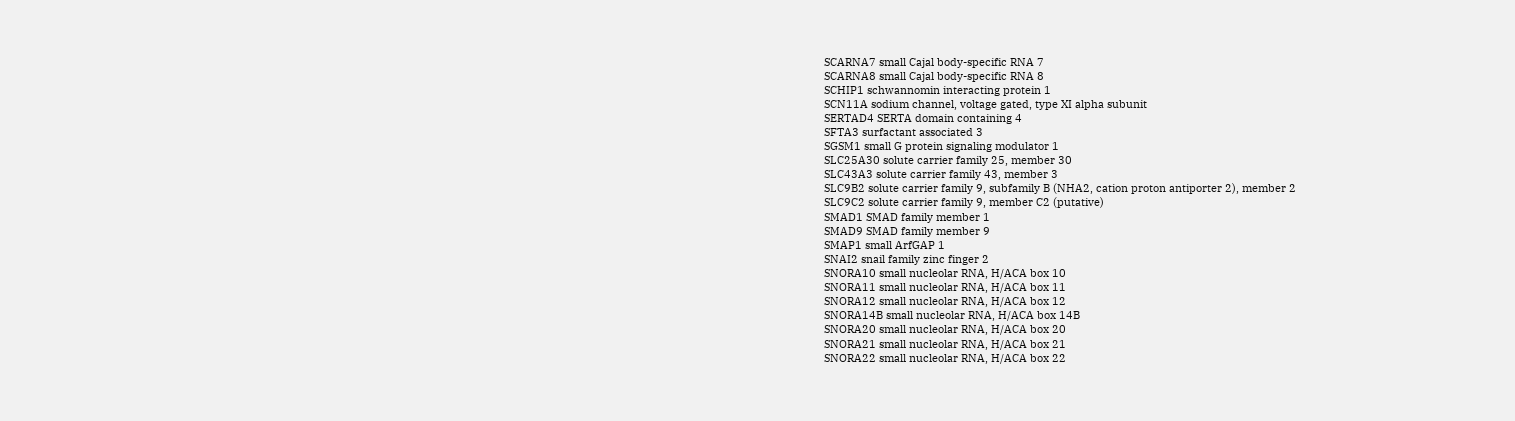SCARNA7 small Cajal body-specific RNA 7
SCARNA8 small Cajal body-specific RNA 8
SCHIP1 schwannomin interacting protein 1
SCN11A sodium channel, voltage gated, type XI alpha subunit
SERTAD4 SERTA domain containing 4
SFTA3 surfactant associated 3
SGSM1 small G protein signaling modulator 1
SLC25A30 solute carrier family 25, member 30
SLC43A3 solute carrier family 43, member 3
SLC9B2 solute carrier family 9, subfamily B (NHA2, cation proton antiporter 2), member 2
SLC9C2 solute carrier family 9, member C2 (putative)
SMAD1 SMAD family member 1
SMAD9 SMAD family member 9
SMAP1 small ArfGAP 1
SNAI2 snail family zinc finger 2
SNORA10 small nucleolar RNA, H/ACA box 10
SNORA11 small nucleolar RNA, H/ACA box 11
SNORA12 small nucleolar RNA, H/ACA box 12
SNORA14B small nucleolar RNA, H/ACA box 14B
SNORA20 small nucleolar RNA, H/ACA box 20
SNORA21 small nucleolar RNA, H/ACA box 21
SNORA22 small nucleolar RNA, H/ACA box 22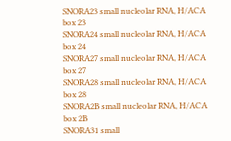SNORA23 small nucleolar RNA, H/ACA box 23
SNORA24 small nucleolar RNA, H/ACA box 24
SNORA27 small nucleolar RNA, H/ACA box 27
SNORA28 small nucleolar RNA, H/ACA box 28
SNORA2B small nucleolar RNA, H/ACA box 2B
SNORA31 small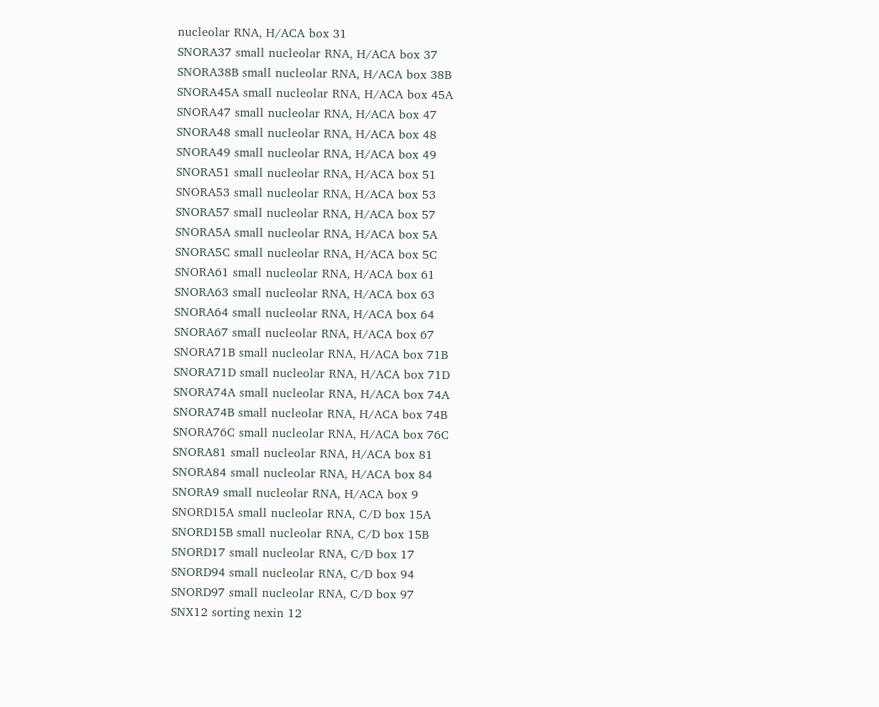nucleolar RNA, H/ACA box 31
SNORA37 small nucleolar RNA, H/ACA box 37
SNORA38B small nucleolar RNA, H/ACA box 38B
SNORA45A small nucleolar RNA, H/ACA box 45A
SNORA47 small nucleolar RNA, H/ACA box 47
SNORA48 small nucleolar RNA, H/ACA box 48
SNORA49 small nucleolar RNA, H/ACA box 49
SNORA51 small nucleolar RNA, H/ACA box 51
SNORA53 small nucleolar RNA, H/ACA box 53
SNORA57 small nucleolar RNA, H/ACA box 57
SNORA5A small nucleolar RNA, H/ACA box 5A
SNORA5C small nucleolar RNA, H/ACA box 5C
SNORA61 small nucleolar RNA, H/ACA box 61
SNORA63 small nucleolar RNA, H/ACA box 63
SNORA64 small nucleolar RNA, H/ACA box 64
SNORA67 small nucleolar RNA, H/ACA box 67
SNORA71B small nucleolar RNA, H/ACA box 71B
SNORA71D small nucleolar RNA, H/ACA box 71D
SNORA74A small nucleolar RNA, H/ACA box 74A
SNORA74B small nucleolar RNA, H/ACA box 74B
SNORA76C small nucleolar RNA, H/ACA box 76C
SNORA81 small nucleolar RNA, H/ACA box 81
SNORA84 small nucleolar RNA, H/ACA box 84
SNORA9 small nucleolar RNA, H/ACA box 9
SNORD15A small nucleolar RNA, C/D box 15A
SNORD15B small nucleolar RNA, C/D box 15B
SNORD17 small nucleolar RNA, C/D box 17
SNORD94 small nucleolar RNA, C/D box 94
SNORD97 small nucleolar RNA, C/D box 97
SNX12 sorting nexin 12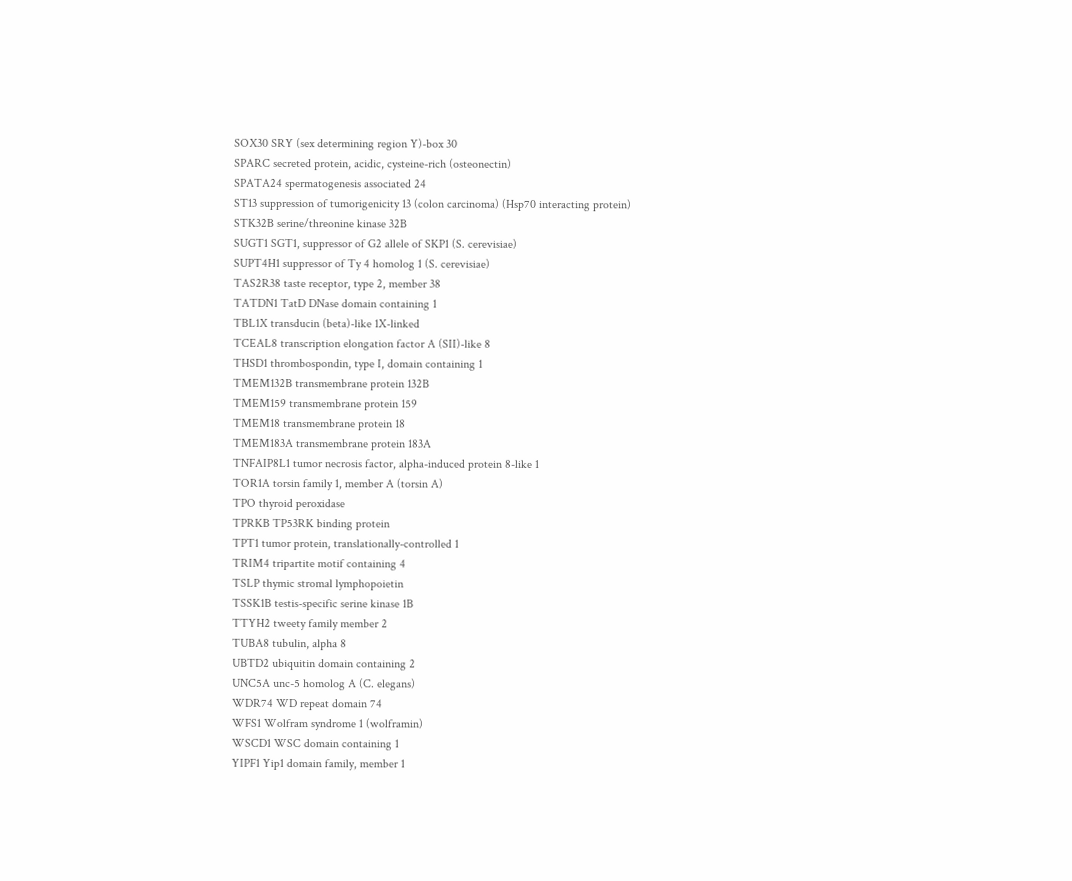SOX30 SRY (sex determining region Y)-box 30
SPARC secreted protein, acidic, cysteine-rich (osteonectin)
SPATA24 spermatogenesis associated 24
ST13 suppression of tumorigenicity 13 (colon carcinoma) (Hsp70 interacting protein)
STK32B serine/threonine kinase 32B
SUGT1 SGT1, suppressor of G2 allele of SKP1 (S. cerevisiae)
SUPT4H1 suppressor of Ty 4 homolog 1 (S. cerevisiae)
TAS2R38 taste receptor, type 2, member 38
TATDN1 TatD DNase domain containing 1
TBL1X transducin (beta)-like 1X-linked
TCEAL8 transcription elongation factor A (SII)-like 8
THSD1 thrombospondin, type I, domain containing 1
TMEM132B transmembrane protein 132B
TMEM159 transmembrane protein 159
TMEM18 transmembrane protein 18
TMEM183A transmembrane protein 183A
TNFAIP8L1 tumor necrosis factor, alpha-induced protein 8-like 1
TOR1A torsin family 1, member A (torsin A)
TPO thyroid peroxidase
TPRKB TP53RK binding protein
TPT1 tumor protein, translationally-controlled 1
TRIM4 tripartite motif containing 4
TSLP thymic stromal lymphopoietin
TSSK1B testis-specific serine kinase 1B
TTYH2 tweety family member 2
TUBA8 tubulin, alpha 8
UBTD2 ubiquitin domain containing 2
UNC5A unc-5 homolog A (C. elegans)
WDR74 WD repeat domain 74
WFS1 Wolfram syndrome 1 (wolframin)
WSCD1 WSC domain containing 1
YIPF1 Yip1 domain family, member 1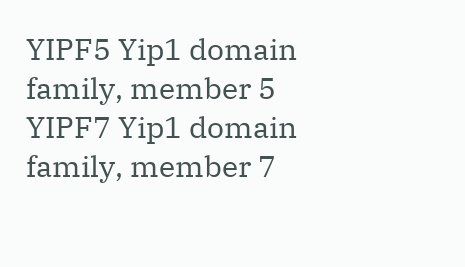YIPF5 Yip1 domain family, member 5
YIPF7 Yip1 domain family, member 7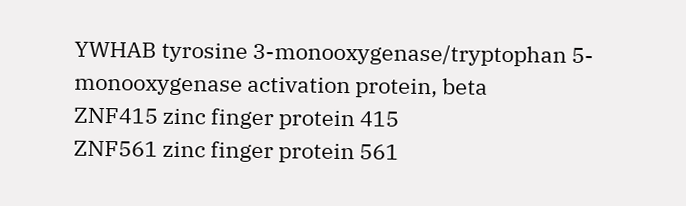YWHAB tyrosine 3-monooxygenase/tryptophan 5-monooxygenase activation protein, beta
ZNF415 zinc finger protein 415
ZNF561 zinc finger protein 561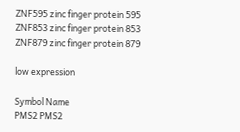ZNF595 zinc finger protein 595
ZNF853 zinc finger protein 853
ZNF879 zinc finger protein 879

low expression

Symbol Name
PMS2 PMS2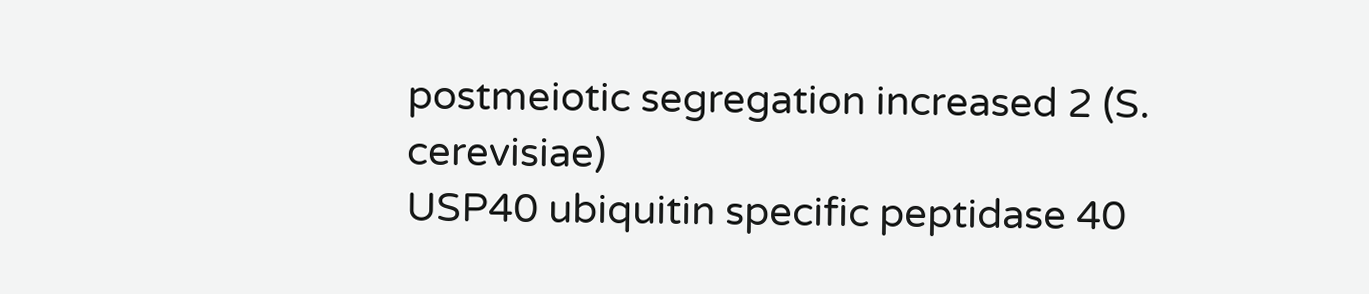postmeiotic segregation increased 2 (S. cerevisiae)
USP40 ubiquitin specific peptidase 40